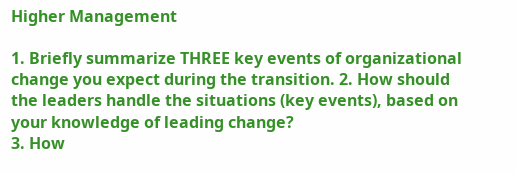Higher Management

1. Briefly summarize THREE key events of organizational change you expect during the transition. 2. How should the leaders handle the situations (key events), based on your knowledge of leading change?
3. How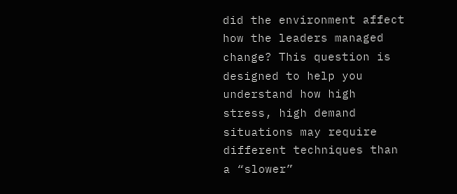did the environment affect how the leaders managed change? This question is designed to help you understand how high stress, high demand situations may require different techniques than a “slower”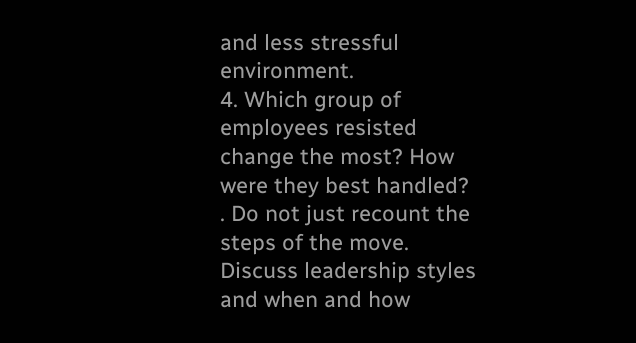and less stressful environment.
4. Which group of employees resisted change the most? How were they best handled?
. Do not just recount the steps of the move. Discuss leadership styles and when and how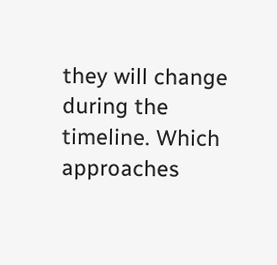they will change during the timeline. Which approaches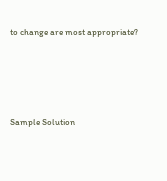to change are most appropriate?




Sample Solution